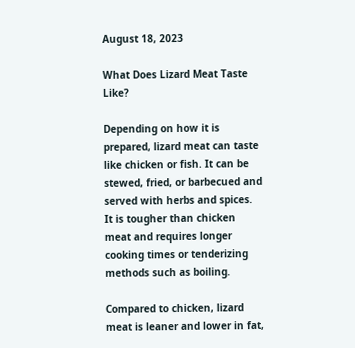August 18, 2023

What Does Lizard Meat Taste Like?

Depending on how it is prepared, lizard meat can taste like chicken or fish. It can be stewed, fried, or barbecued and served with herbs and spices. It is tougher than chicken meat and requires longer cooking times or tenderizing methods such as boiling.

Compared to chicken, lizard meat is leaner and lower in fat,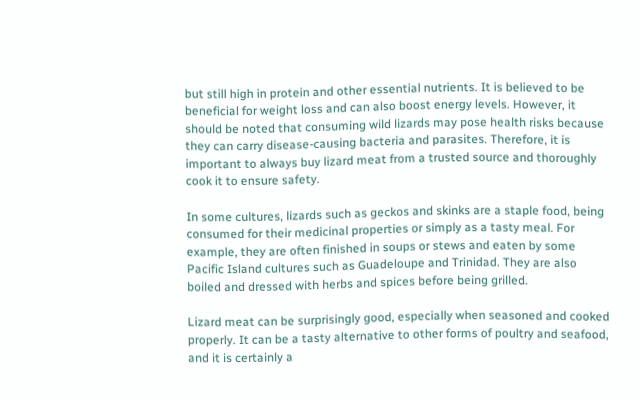but still high in protein and other essential nutrients. It is believed to be beneficial for weight loss and can also boost energy levels. However, it should be noted that consuming wild lizards may pose health risks because they can carry disease-causing bacteria and parasites. Therefore, it is important to always buy lizard meat from a trusted source and thoroughly cook it to ensure safety.

In some cultures, lizards such as geckos and skinks are a staple food, being consumed for their medicinal properties or simply as a tasty meal. For example, they are often finished in soups or stews and eaten by some Pacific Island cultures such as Guadeloupe and Trinidad. They are also boiled and dressed with herbs and spices before being grilled.

Lizard meat can be surprisingly good, especially when seasoned and cooked properly. It can be a tasty alternative to other forms of poultry and seafood, and it is certainly a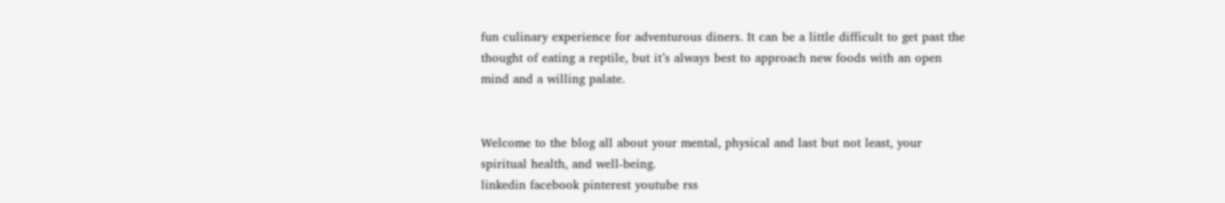fun culinary experience for adventurous diners. It can be a little difficult to get past the thought of eating a reptile, but it’s always best to approach new foods with an open mind and a willing palate.


Welcome to the blog all about your mental, physical and last but not least, your spiritual health, and well-being.
linkedin facebook pinterest youtube rss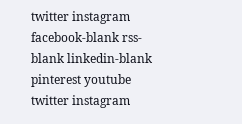twitter instagram facebook-blank rss-blank linkedin-blank pinterest youtube twitter instagram